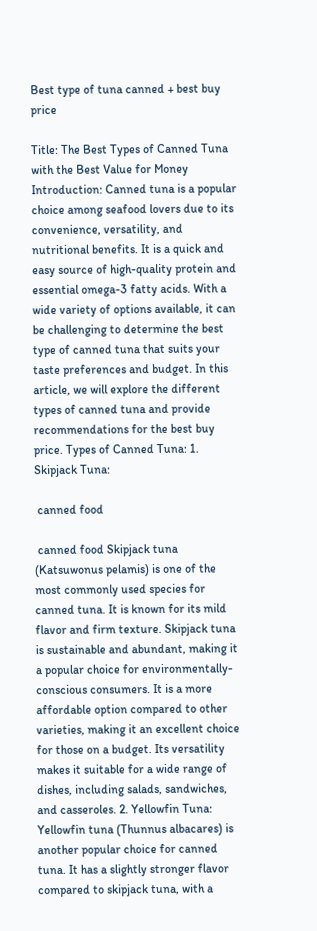Best type of tuna canned + best buy price

Title: The Best Types of Canned Tuna with the Best Value for Money Introduction: Canned tuna is a popular choice among seafood lovers due to its convenience, versatility, and nutritional benefits. It is a quick and easy source of high-quality protein and essential omega-3 fatty acids. With a wide variety of options available, it can be challenging to determine the best type of canned tuna that suits your taste preferences and budget. In this article, we will explore the different types of canned tuna and provide recommendations for the best buy price. Types of Canned Tuna: 1. Skipjack Tuna:

 canned food

 canned food Skipjack tuna (Katsuwonus pelamis) is one of the most commonly used species for canned tuna. It is known for its mild flavor and firm texture. Skipjack tuna is sustainable and abundant, making it a popular choice for environmentally-conscious consumers. It is a more affordable option compared to other varieties, making it an excellent choice for those on a budget. Its versatility makes it suitable for a wide range of dishes, including salads, sandwiches, and casseroles. 2. Yellowfin Tuna: Yellowfin tuna (Thunnus albacares) is another popular choice for canned tuna. It has a slightly stronger flavor compared to skipjack tuna, with a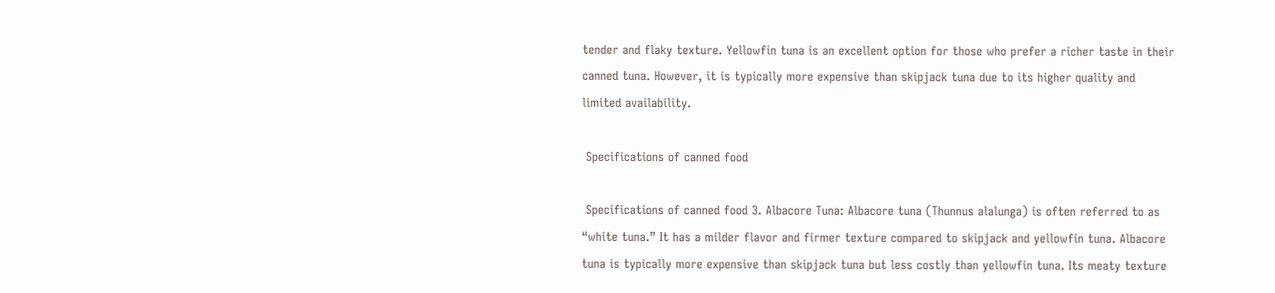tender and flaky texture. Yellowfin tuna is an excellent option for those who prefer a richer taste in their canned tuna. However, it is typically more expensive than skipjack tuna due to its higher quality and limited availability.

 Specifications of canned food

 Specifications of canned food 3. Albacore Tuna: Albacore tuna (Thunnus alalunga) is often referred to as “white tuna.” It has a milder flavor and firmer texture compared to skipjack and yellowfin tuna. Albacore tuna is typically more expensive than skipjack tuna but less costly than yellowfin tuna. Its meaty texture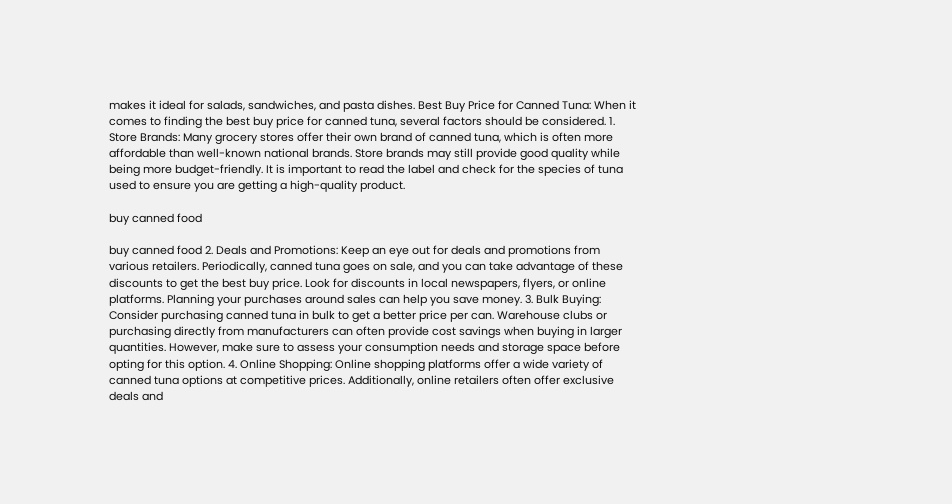makes it ideal for salads, sandwiches, and pasta dishes. Best Buy Price for Canned Tuna: When it comes to finding the best buy price for canned tuna, several factors should be considered. 1. Store Brands: Many grocery stores offer their own brand of canned tuna, which is often more affordable than well-known national brands. Store brands may still provide good quality while being more budget-friendly. It is important to read the label and check for the species of tuna used to ensure you are getting a high-quality product.

buy canned food

buy canned food 2. Deals and Promotions: Keep an eye out for deals and promotions from various retailers. Periodically, canned tuna goes on sale, and you can take advantage of these discounts to get the best buy price. Look for discounts in local newspapers, flyers, or online platforms. Planning your purchases around sales can help you save money. 3. Bulk Buying: Consider purchasing canned tuna in bulk to get a better price per can. Warehouse clubs or purchasing directly from manufacturers can often provide cost savings when buying in larger quantities. However, make sure to assess your consumption needs and storage space before opting for this option. 4. Online Shopping: Online shopping platforms offer a wide variety of canned tuna options at competitive prices. Additionally, online retailers often offer exclusive deals and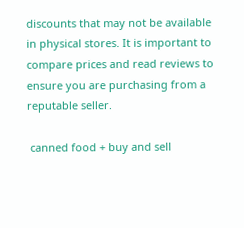discounts that may not be available in physical stores. It is important to compare prices and read reviews to ensure you are purchasing from a reputable seller.

 canned food + buy and sell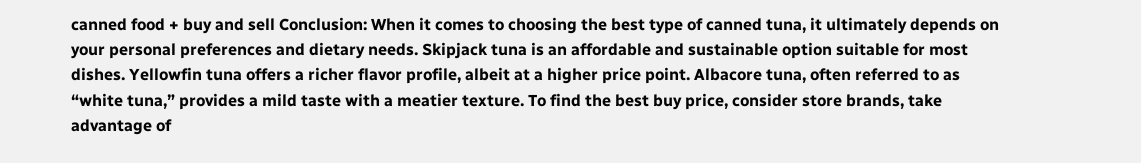canned food + buy and sell Conclusion: When it comes to choosing the best type of canned tuna, it ultimately depends on your personal preferences and dietary needs. Skipjack tuna is an affordable and sustainable option suitable for most dishes. Yellowfin tuna offers a richer flavor profile, albeit at a higher price point. Albacore tuna, often referred to as “white tuna,” provides a mild taste with a meatier texture. To find the best buy price, consider store brands, take advantage of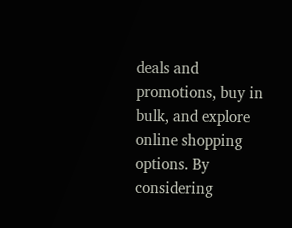deals and promotions, buy in bulk, and explore online shopping options. By considering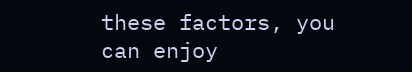these factors, you can enjoy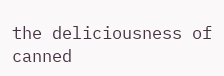the deliciousness of canned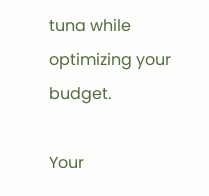tuna while optimizing your budget.

Your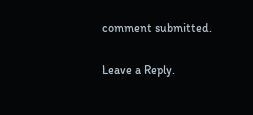comment submitted.

Leave a Reply.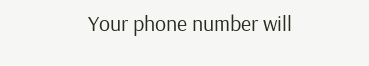Your phone number will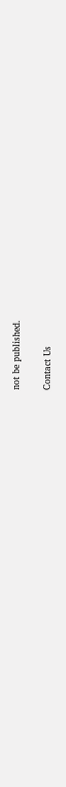not be published.

Contact Us